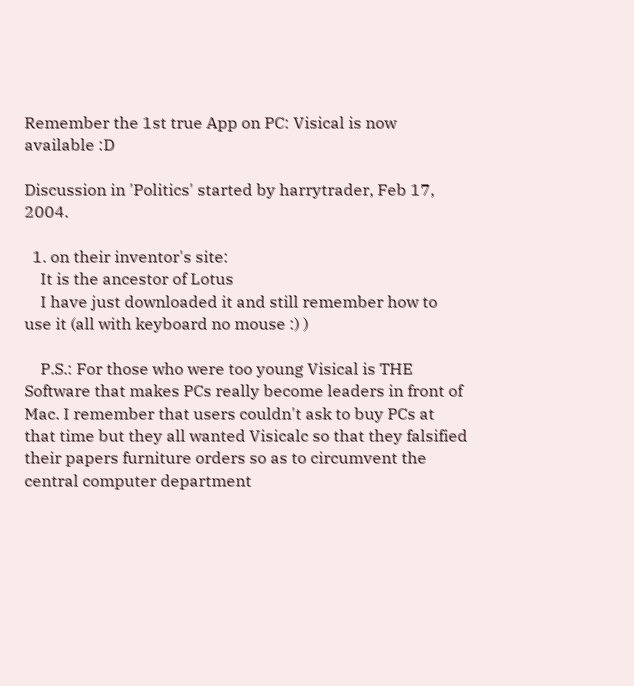Remember the 1st true App on PC: Visical is now available :D

Discussion in 'Politics' started by harrytrader, Feb 17, 2004.

  1. on their inventor's site:
    It is the ancestor of Lotus
    I have just downloaded it and still remember how to use it (all with keyboard no mouse :) )

    P.S.: For those who were too young Visical is THE Software that makes PCs really become leaders in front of Mac. I remember that users couldn't ask to buy PCs at that time but they all wanted Visicalc so that they falsified their papers furniture orders so as to circumvent the central computer department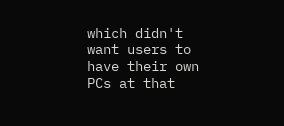which didn't want users to have their own PCs at that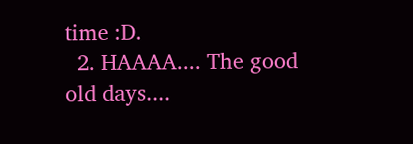time :D.
  2. HAAAA.... The good old days....